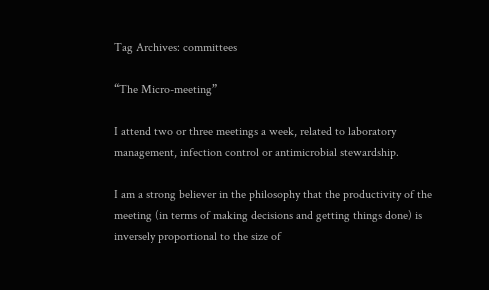Tag Archives: committees

“The Micro-meeting”

I attend two or three meetings a week, related to laboratory management, infection control or antimicrobial stewardship.

I am a strong believer in the philosophy that the productivity of the meeting (in terms of making decisions and getting things done) is  inversely proportional to the size of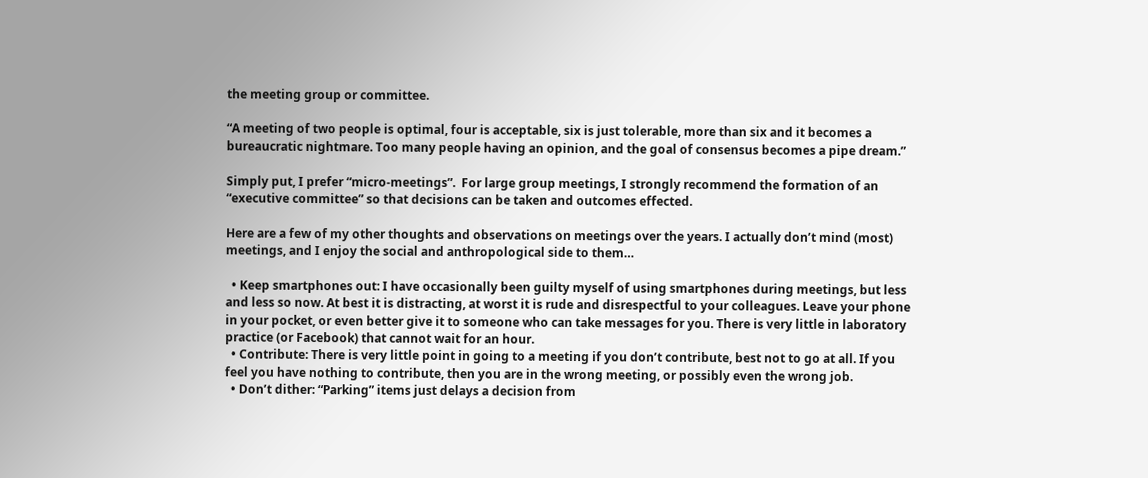the meeting group or committee.

“A meeting of two people is optimal, four is acceptable, six is just tolerable, more than six and it becomes a bureaucratic nightmare. Too many people having an opinion, and the goal of consensus becomes a pipe dream.”

Simply put, I prefer “micro-meetings”.  For large group meetings, I strongly recommend the formation of an “executive committee” so that decisions can be taken and outcomes effected.

Here are a few of my other thoughts and observations on meetings over the years. I actually don’t mind (most) meetings, and I enjoy the social and anthropological side to them…

  • Keep smartphones out: I have occasionally been guilty myself of using smartphones during meetings, but less and less so now. At best it is distracting, at worst it is rude and disrespectful to your colleagues. Leave your phone in your pocket, or even better give it to someone who can take messages for you. There is very little in laboratory practice (or Facebook) that cannot wait for an hour.
  • Contribute: There is very little point in going to a meeting if you don’t contribute, best not to go at all. If you feel you have nothing to contribute, then you are in the wrong meeting, or possibly even the wrong job.
  • Don’t dither: “Parking” items just delays a decision from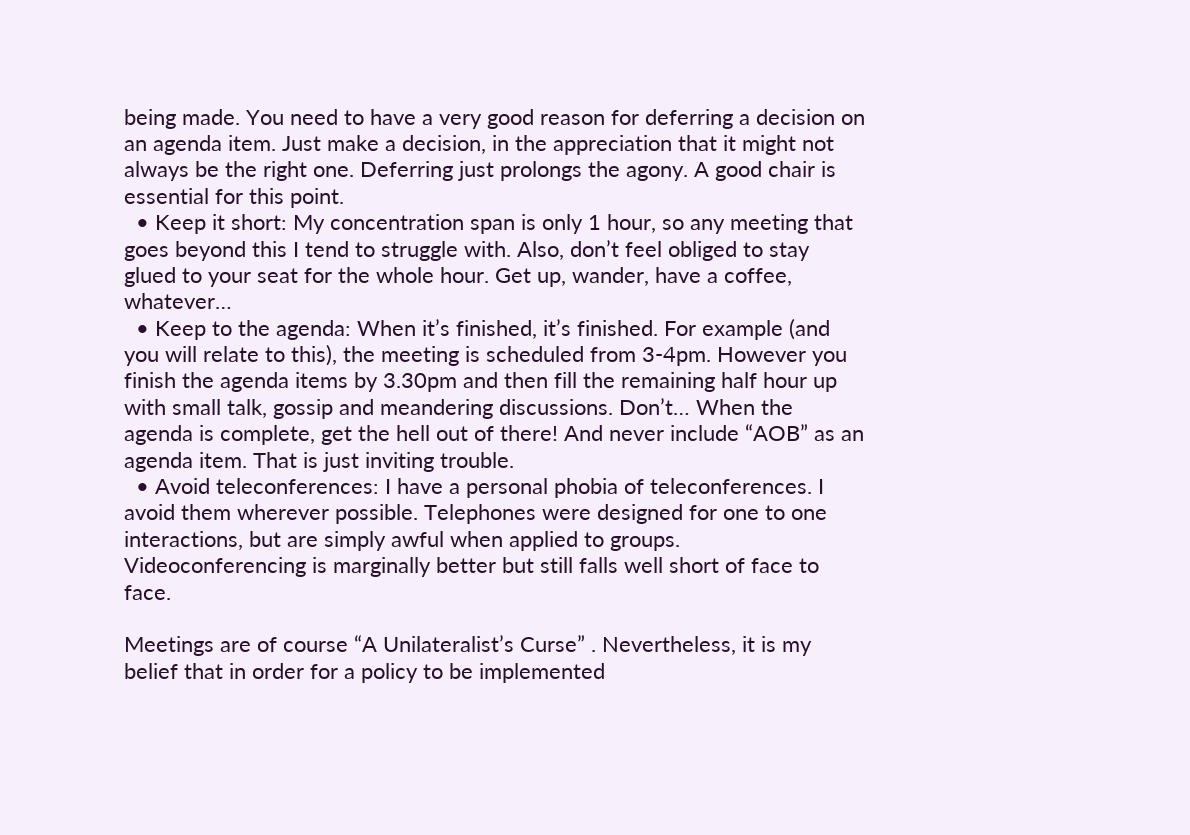being made. You need to have a very good reason for deferring a decision on an agenda item. Just make a decision, in the appreciation that it might not always be the right one. Deferring just prolongs the agony. A good chair is essential for this point.
  • Keep it short: My concentration span is only 1 hour, so any meeting that goes beyond this I tend to struggle with. Also, don’t feel obliged to stay glued to your seat for the whole hour. Get up, wander, have a coffee, whatever…
  • Keep to the agenda: When it’s finished, it’s finished. For example (and you will relate to this), the meeting is scheduled from 3-4pm. However you finish the agenda items by 3.30pm and then fill the remaining half hour up with small talk, gossip and meandering discussions. Don’t… When the agenda is complete, get the hell out of there! And never include “AOB” as an agenda item. That is just inviting trouble.
  • Avoid teleconferences: I have a personal phobia of teleconferences. I avoid them wherever possible. Telephones were designed for one to one interactions, but are simply awful when applied to groups. Videoconferencing is marginally better but still falls well short of face to face.

Meetings are of course “A Unilateralist’s Curse” . Nevertheless, it is my belief that in order for a policy to be implemented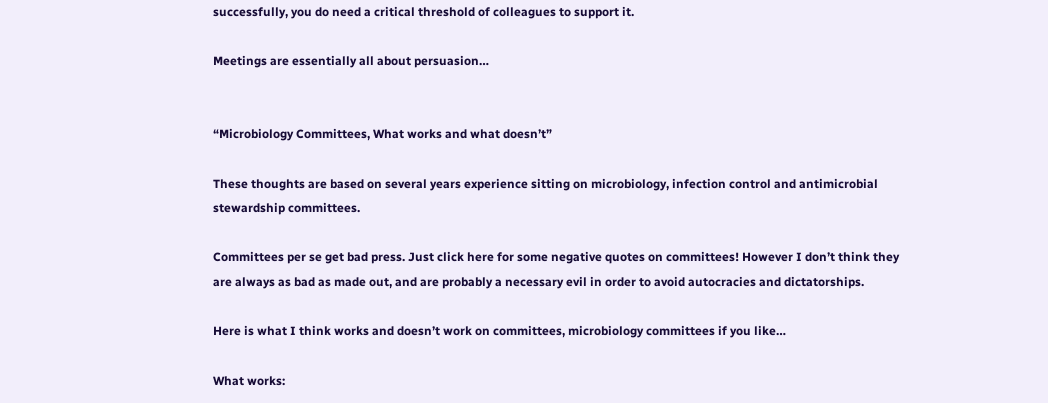successfully, you do need a critical threshold of colleagues to support it.

Meetings are essentially all about persuasion…


“Microbiology Committees, What works and what doesn’t”

These thoughts are based on several years experience sitting on microbiology, infection control and antimicrobial stewardship committees.

Committees per se get bad press. Just click here for some negative quotes on committees! However I don’t think they are always as bad as made out, and are probably a necessary evil in order to avoid autocracies and dictatorships.

Here is what I think works and doesn’t work on committees, microbiology committees if you like…

What works: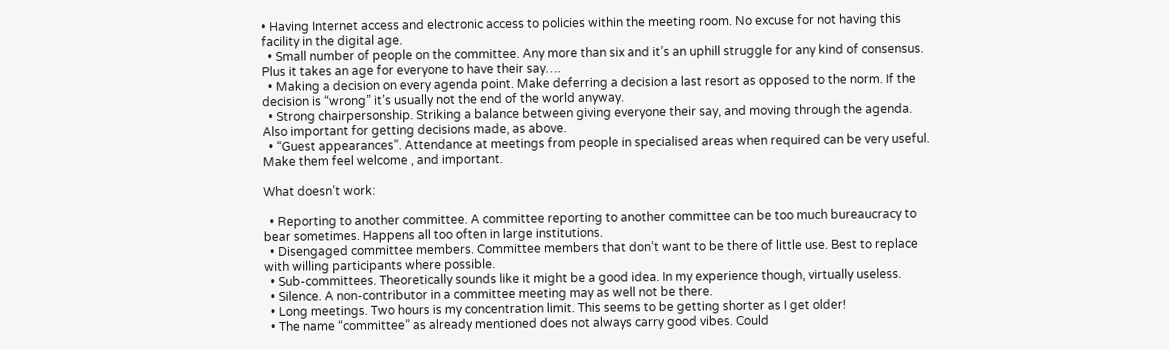• Having Internet access and electronic access to policies within the meeting room. No excuse for not having this facility in the digital age.
  • Small number of people on the committee. Any more than six and it’s an uphill struggle for any kind of consensus. Plus it takes an age for everyone to have their say….
  • Making a decision on every agenda point. Make deferring a decision a last resort as opposed to the norm. If the decision is “wrong” it’s usually not the end of the world anyway.
  • Strong chairpersonship. Striking a balance between giving everyone their say, and moving through the agenda. Also important for getting decisions made, as above.
  • “Guest appearances”. Attendance at meetings from people in specialised areas when required can be very useful. Make them feel welcome , and important.

What doesn’t work:

  • Reporting to another committee. A committee reporting to another committee can be too much bureaucracy to bear sometimes. Happens all too often in large institutions.
  • Disengaged committee members. Committee members that don’t want to be there of little use. Best to replace with willing participants where possible.
  • Sub-committees. Theoretically sounds like it might be a good idea. In my experience though, virtually useless.
  • Silence. A non-contributor in a committee meeting may as well not be there.
  • Long meetings. Two hours is my concentration limit. This seems to be getting shorter as I get older!
  • The name “committee” as already mentioned does not always carry good vibes. Could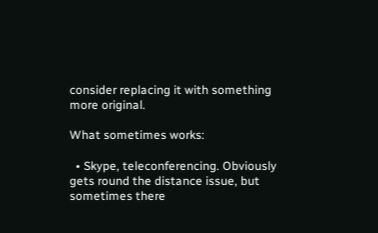consider replacing it with something more original.

What sometimes works:

  • Skype, teleconferencing. Obviously gets round the distance issue, but sometimes there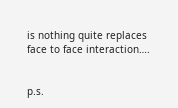is nothing quite replaces face to face interaction….


p.s.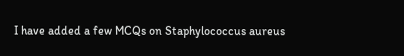I have added a few MCQs on Staphylococcus aureus